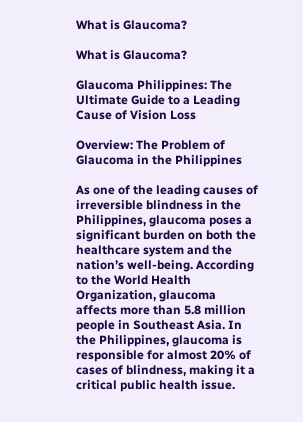What is Glaucoma?

What is Glaucoma?

Glaucoma Philippines: The Ultimate Guide to a Leading Cause of Vision Loss

Overview: The Problem of Glaucoma in the Philippines

As one of the leading causes of irreversible blindness in the Philippines, glaucoma poses a significant burden on both the healthcare system and the nation’s well-being. According to the World Health Organization, glaucoma affects more than 5.8 million people in Southeast Asia. In the Philippines, glaucoma is responsible for almost 20% of cases of blindness, making it a critical public health issue.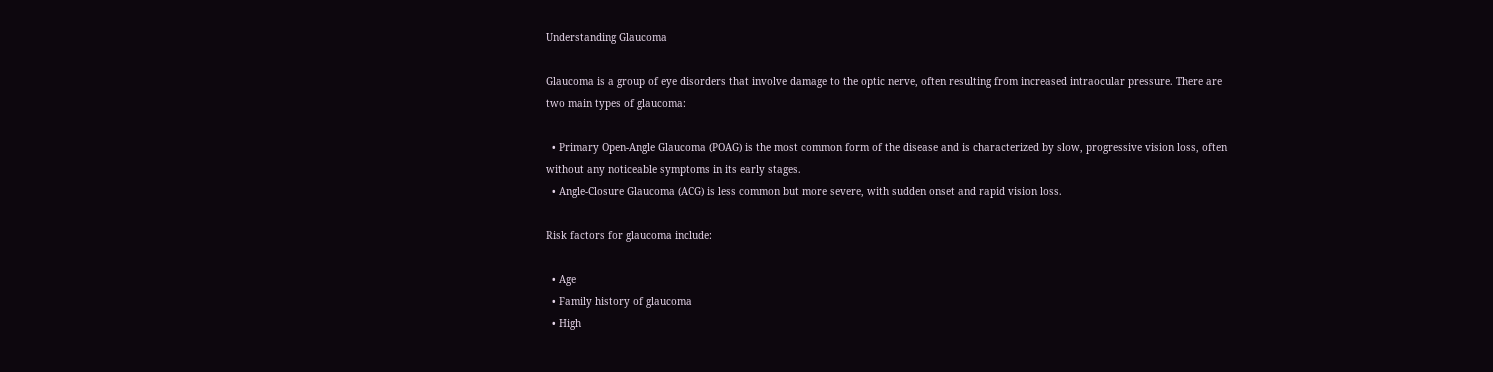Understanding Glaucoma

Glaucoma is a group of eye disorders that involve damage to the optic nerve, often resulting from increased intraocular pressure. There are two main types of glaucoma:

  • Primary Open-Angle Glaucoma (POAG) is the most common form of the disease and is characterized by slow, progressive vision loss, often without any noticeable symptoms in its early stages.
  • Angle-Closure Glaucoma (ACG) is less common but more severe, with sudden onset and rapid vision loss.

Risk factors for glaucoma include:

  • Age
  • Family history of glaucoma
  • High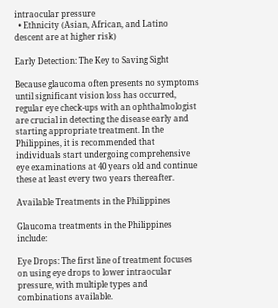intraocular pressure
  • Ethnicity (Asian, African, and Latino descent are at higher risk)

Early Detection: The Key to Saving Sight

Because glaucoma often presents no symptoms until significant vision loss has occurred, regular eye check-ups with an ophthalmologist are crucial in detecting the disease early and starting appropriate treatment. In the Philippines, it is recommended that individuals start undergoing comprehensive eye examinations at 40 years old and continue these at least every two years thereafter.

Available Treatments in the Philippines

Glaucoma treatments in the Philippines include:

Eye Drops: The first line of treatment focuses on using eye drops to lower intraocular pressure, with multiple types and combinations available.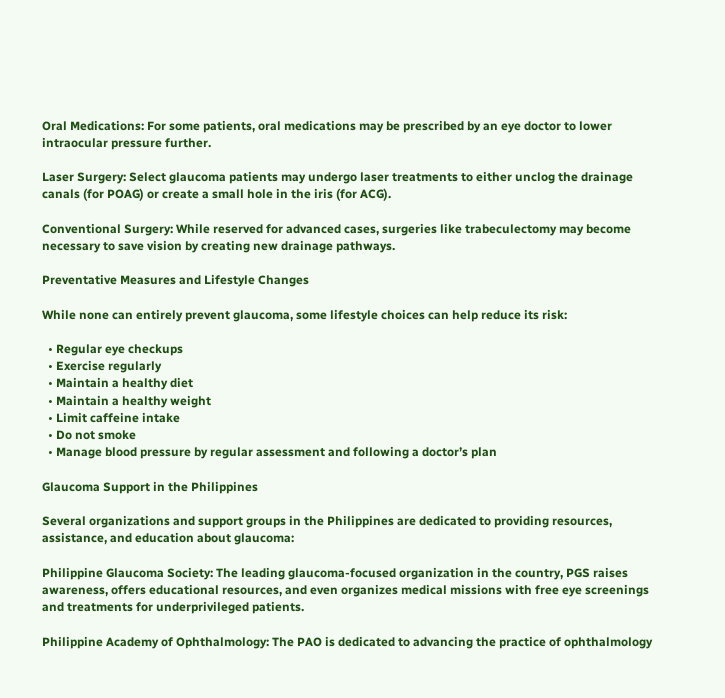Oral Medications: For some patients, oral medications may be prescribed by an eye doctor to lower intraocular pressure further.

Laser Surgery: Select glaucoma patients may undergo laser treatments to either unclog the drainage canals (for POAG) or create a small hole in the iris (for ACG).

Conventional Surgery: While reserved for advanced cases, surgeries like trabeculectomy may become necessary to save vision by creating new drainage pathways.

Preventative Measures and Lifestyle Changes

While none can entirely prevent glaucoma, some lifestyle choices can help reduce its risk:

  • Regular eye checkups
  • Exercise regularly
  • Maintain a healthy diet
  • Maintain a healthy weight
  • Limit caffeine intake
  • Do not smoke
  • Manage blood pressure by regular assessment and following a doctor’s plan

Glaucoma Support in the Philippines

Several organizations and support groups in the Philippines are dedicated to providing resources, assistance, and education about glaucoma:

Philippine Glaucoma Society: The leading glaucoma-focused organization in the country, PGS raises awareness, offers educational resources, and even organizes medical missions with free eye screenings and treatments for underprivileged patients.

Philippine Academy of Ophthalmology: The PAO is dedicated to advancing the practice of ophthalmology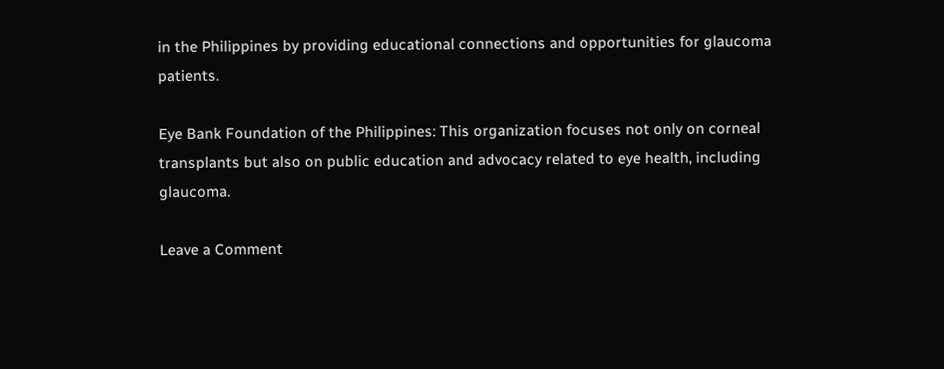in the Philippines by providing educational connections and opportunities for glaucoma patients.

Eye Bank Foundation of the Philippines: This organization focuses not only on corneal transplants but also on public education and advocacy related to eye health, including glaucoma.

Leave a Comment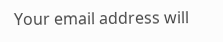Your email address will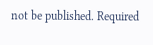not be published. Required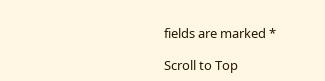fields are marked *

Scroll to Top